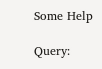Some Help

Query: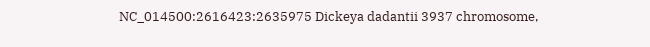NC_014500:2616423:2635975 Dickeya dadantii 3937 chromosome,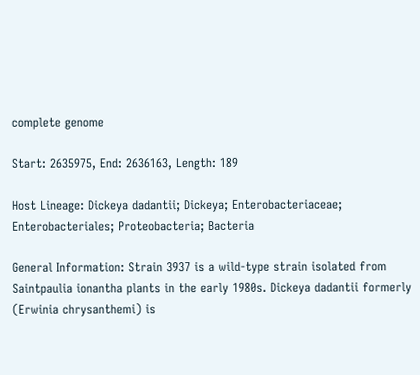complete genome

Start: 2635975, End: 2636163, Length: 189

Host Lineage: Dickeya dadantii; Dickeya; Enterobacteriaceae; Enterobacteriales; Proteobacteria; Bacteria

General Information: Strain 3937 is a wild-type strain isolated from Saintpaulia ionantha plants in the early 1980s. Dickeya dadantii formerly (Erwinia chrysanthemi) is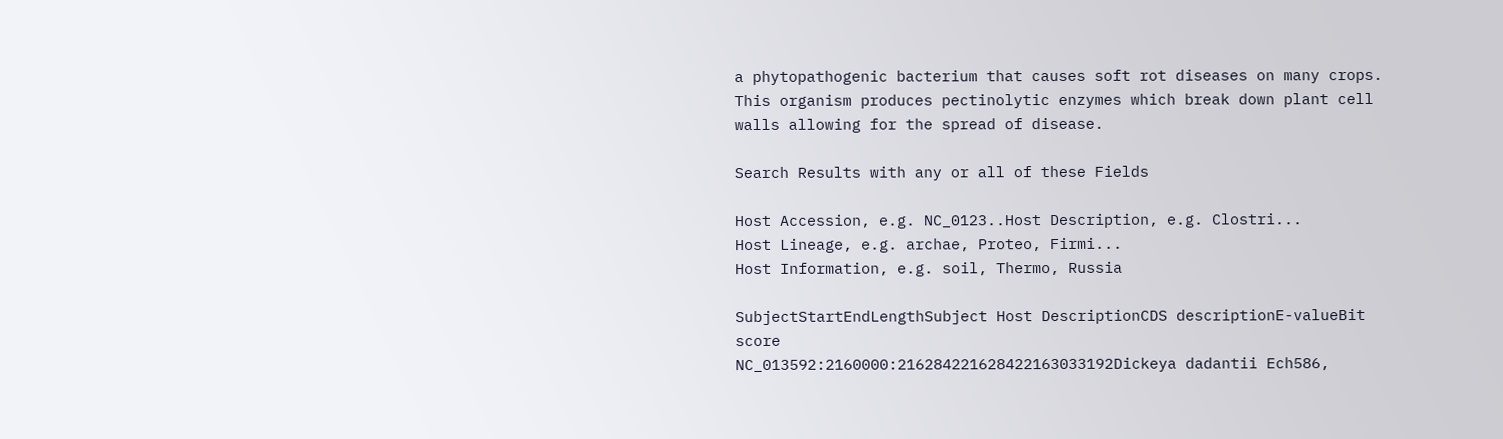a phytopathogenic bacterium that causes soft rot diseases on many crops. This organism produces pectinolytic enzymes which break down plant cell walls allowing for the spread of disease.

Search Results with any or all of these Fields

Host Accession, e.g. NC_0123..Host Description, e.g. Clostri...
Host Lineage, e.g. archae, Proteo, Firmi...
Host Information, e.g. soil, Thermo, Russia

SubjectStartEndLengthSubject Host DescriptionCDS descriptionE-valueBit score
NC_013592:2160000:216284221628422163033192Dickeya dadantii Ech586,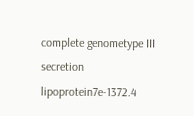complete genometype III secretion lipoprotein7e-1372.4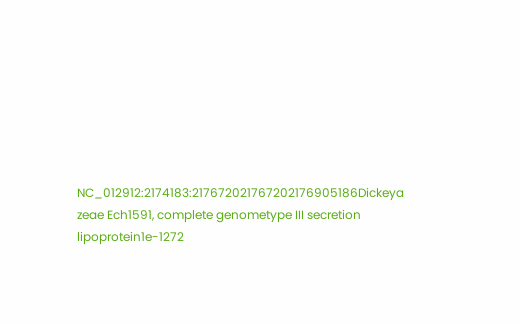NC_012912:2174183:217672021767202176905186Dickeya zeae Ech1591, complete genometype III secretion lipoprotein1e-1272